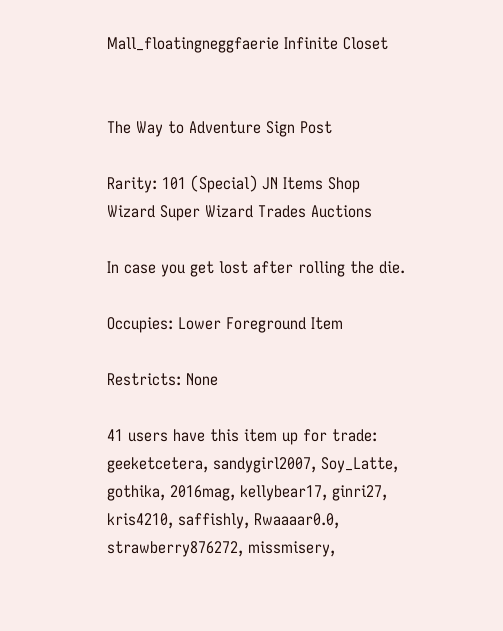Mall_floatingneggfaerie Infinite Closet


The Way to Adventure Sign Post

Rarity: 101 (Special) JN Items Shop Wizard Super Wizard Trades Auctions

In case you get lost after rolling the die.

Occupies: Lower Foreground Item

Restricts: None

41 users have this item up for trade: geeketcetera, sandygirl2007, Soy_Latte, gothika, 2016mag, kellybear17, ginri27, kris4210, saffishly, Rwaaaar0.0, strawberry876272, missmisery,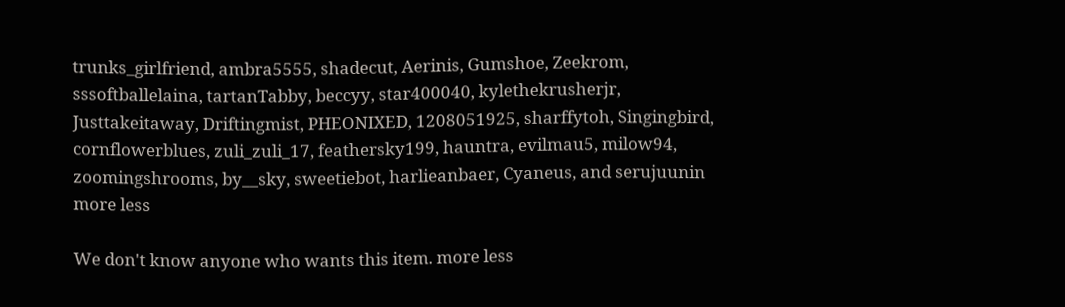trunks_girlfriend, ambra5555, shadecut, Aerinis, Gumshoe, Zeekrom, sssoftballelaina, tartanTabby, beccyy, star400040, kylethekrusherjr, Justtakeitaway, Driftingmist, PHEONIXED, 1208051925, sharffytoh, Singingbird, cornflowerblues, zuli_zuli_17, feathersky199, hauntra, evilmau5, milow94, zoomingshrooms, by__sky, sweetiebot, harlieanbaer, Cyaneus, and serujuunin more less

We don't know anyone who wants this item. more less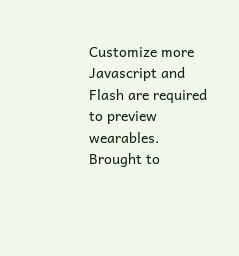Customize more
Javascript and Flash are required to preview wearables.
Brought to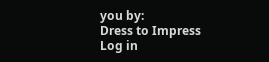you by:
Dress to Impress
Log in